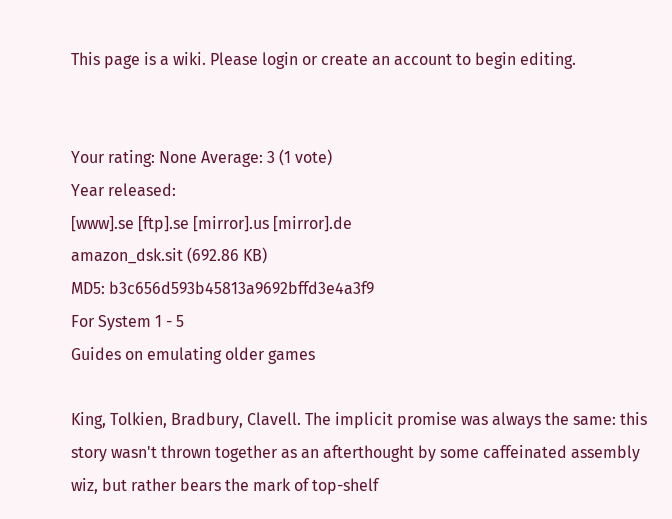This page is a wiki. Please login or create an account to begin editing.


Your rating: None Average: 3 (1 vote)
Year released:
[www].se [ftp].se [mirror].us [mirror].de
amazon_dsk.sit (692.86 KB)
MD5: b3c656d593b45813a9692bffd3e4a3f9
For System 1 - 5
Guides on emulating older games

King, Tolkien, Bradbury, Clavell. The implicit promise was always the same: this story wasn't thrown together as an afterthought by some caffeinated assembly wiz, but rather bears the mark of top-shelf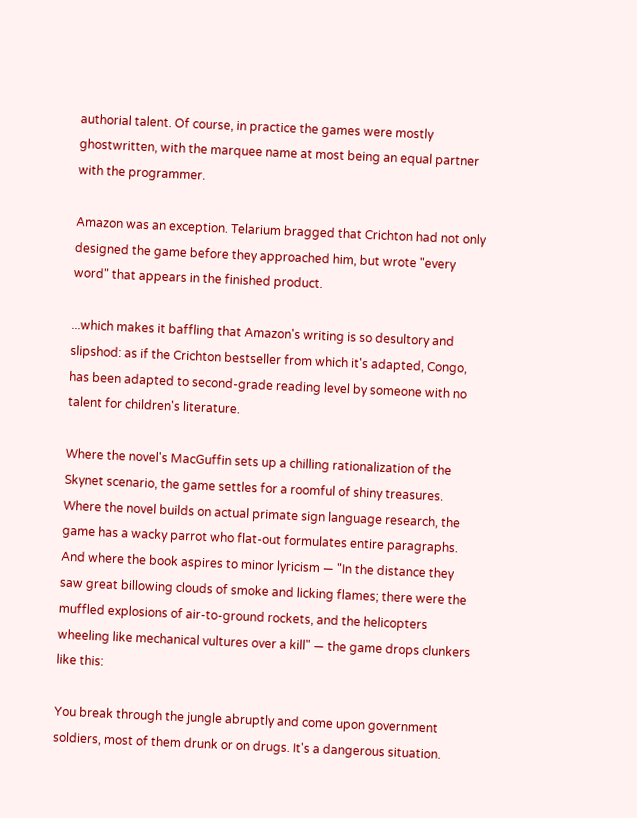authorial talent. Of course, in practice the games were mostly ghostwritten, with the marquee name at most being an equal partner with the programmer.

Amazon was an exception. Telarium bragged that Crichton had not only designed the game before they approached him, but wrote "every word" that appears in the finished product.

...which makes it baffling that Amazon's writing is so desultory and slipshod: as if the Crichton bestseller from which it's adapted, Congo, has been adapted to second-grade reading level by someone with no talent for children's literature.

Where the novel's MacGuffin sets up a chilling rationalization of the Skynet scenario, the game settles for a roomful of shiny treasures. Where the novel builds on actual primate sign language research, the game has a wacky parrot who flat-out formulates entire paragraphs. And where the book aspires to minor lyricism — "In the distance they saw great billowing clouds of smoke and licking flames; there were the muffled explosions of air-to-ground rockets, and the helicopters wheeling like mechanical vultures over a kill" — the game drops clunkers like this:

You break through the jungle abruptly and come upon government soldiers, most of them drunk or on drugs. It's a dangerous situation.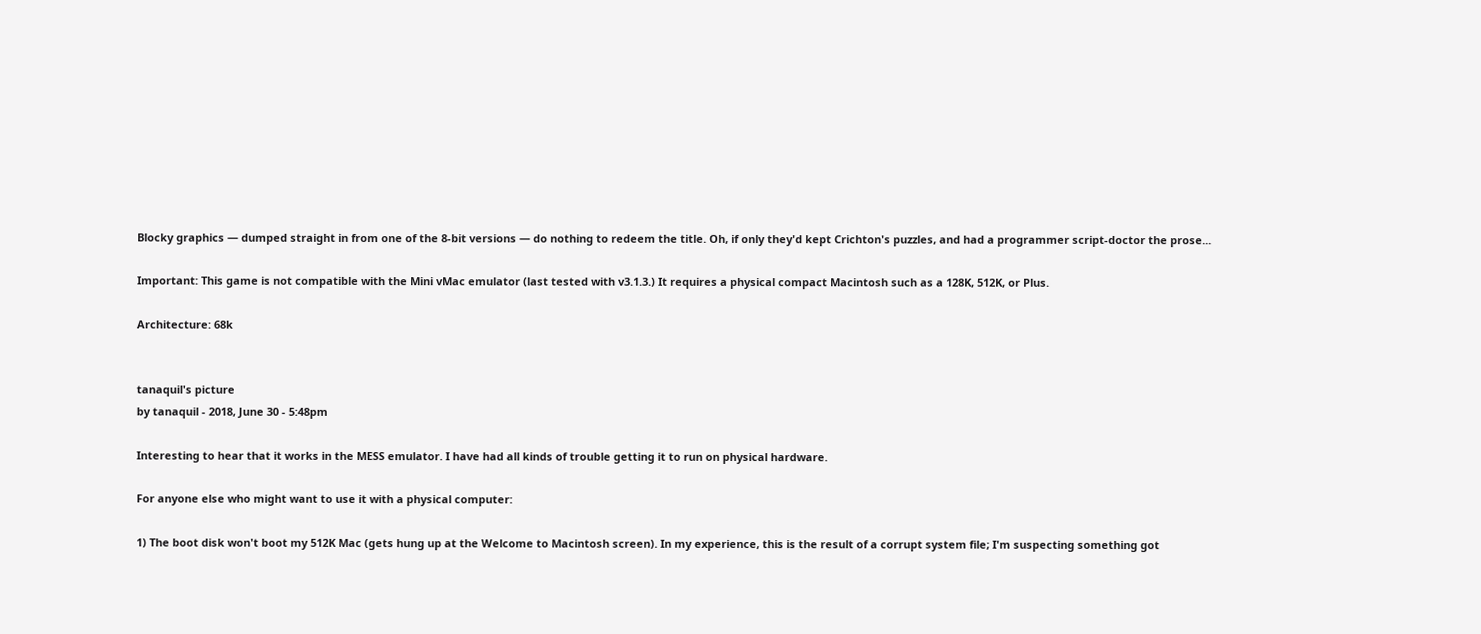Blocky graphics — dumped straight in from one of the 8-bit versions — do nothing to redeem the title. Oh, if only they'd kept Crichton's puzzles, and had a programmer script-doctor the prose...

Important: This game is not compatible with the Mini vMac emulator (last tested with v3.1.3.) It requires a physical compact Macintosh such as a 128K, 512K, or Plus.

Architecture: 68k


tanaquil's picture
by tanaquil - 2018, June 30 - 5:48pm

Interesting to hear that it works in the MESS emulator. I have had all kinds of trouble getting it to run on physical hardware.

For anyone else who might want to use it with a physical computer:

1) The boot disk won't boot my 512K Mac (gets hung up at the Welcome to Macintosh screen). In my experience, this is the result of a corrupt system file; I'm suspecting something got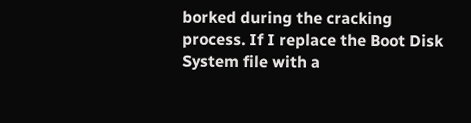borked during the cracking process. If I replace the Boot Disk System file with a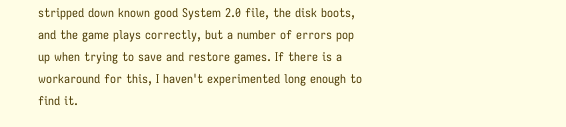stripped down known good System 2.0 file, the disk boots, and the game plays correctly, but a number of errors pop up when trying to save and restore games. If there is a workaround for this, I haven't experimented long enough to find it.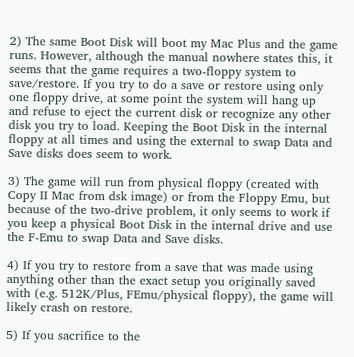2) The same Boot Disk will boot my Mac Plus and the game runs. However, although the manual nowhere states this, it seems that the game requires a two-floppy system to save/restore. If you try to do a save or restore using only one floppy drive, at some point the system will hang up and refuse to eject the current disk or recognize any other disk you try to load. Keeping the Boot Disk in the internal floppy at all times and using the external to swap Data and Save disks does seem to work.

3) The game will run from physical floppy (created with Copy II Mac from dsk image) or from the Floppy Emu, but because of the two-drive problem, it only seems to work if you keep a physical Boot Disk in the internal drive and use the F-Emu to swap Data and Save disks.

4) If you try to restore from a save that was made using anything other than the exact setup you originally saved with (e.g. 512K/Plus, FEmu/physical floppy), the game will likely crash on restore.

5) If you sacrifice to the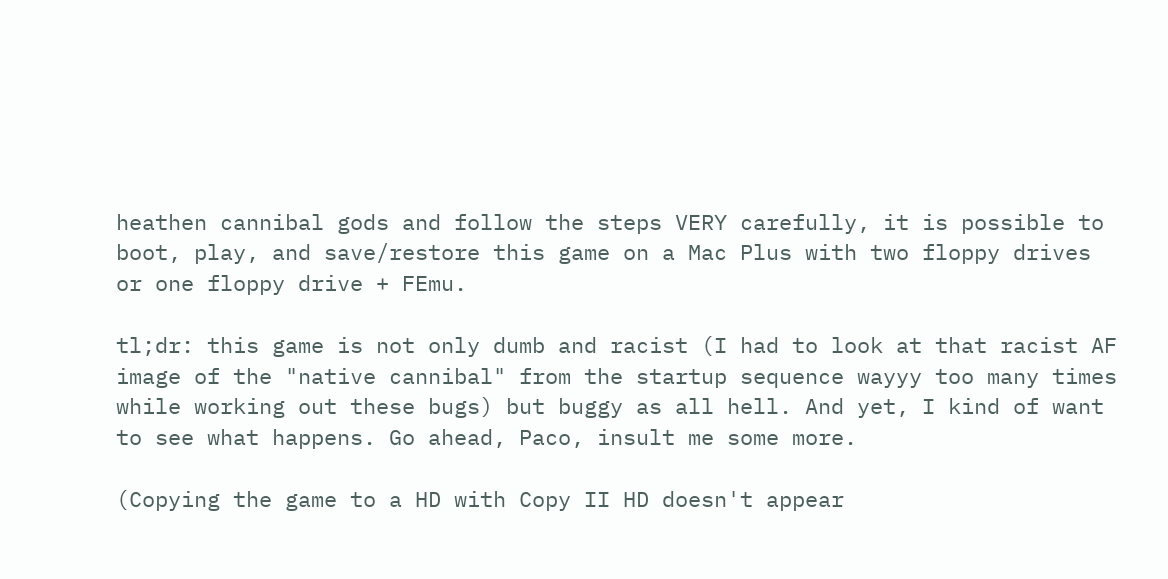heathen cannibal gods and follow the steps VERY carefully, it is possible to boot, play, and save/restore this game on a Mac Plus with two floppy drives or one floppy drive + FEmu.

tl;dr: this game is not only dumb and racist (I had to look at that racist AF image of the "native cannibal" from the startup sequence wayyy too many times while working out these bugs) but buggy as all hell. And yet, I kind of want to see what happens. Go ahead, Paco, insult me some more.

(Copying the game to a HD with Copy II HD doesn't appear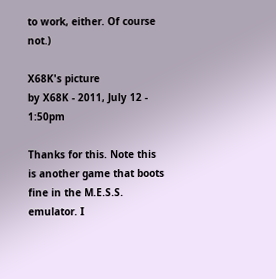to work, either. Of course not.)

X68K's picture
by X68K - 2011, July 12 - 1:50pm

Thanks for this. Note this is another game that boots fine in the M.E.S.S. emulator. I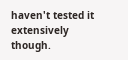haven't tested it extensively though.